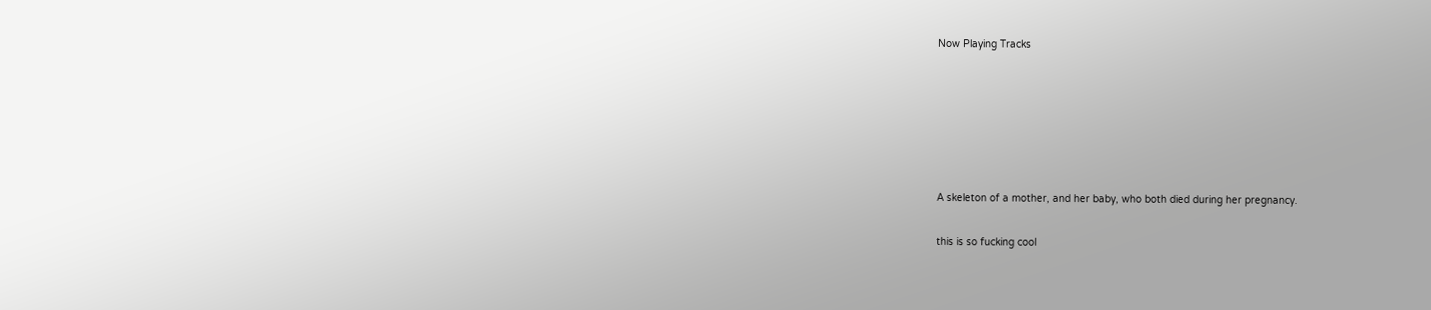Now Playing Tracks






A skeleton of a mother, and her baby, who both died during her pregnancy.

this is so fucking cool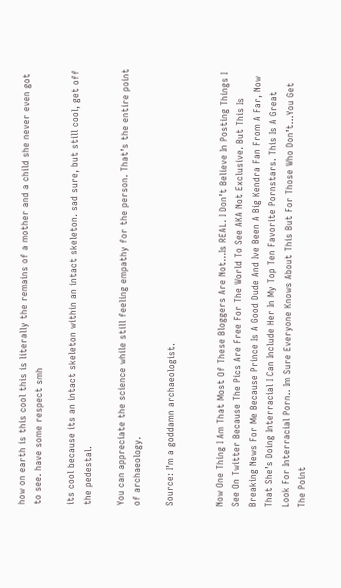how on earth is this cool this is literally the remains of a mother and a child she never even got to see. have some respect smh

its cool because its an intact skeleton within an intact skeleton. sad sure, but still cool, get off the pedestal.

You can appreciate the science while still feeling empathy for the person. That’s the entire point of archaeology.

Source: I’m a goddamn archaeologist.


Now One Thing I Am That Most Of These Bloggers Are Not…Is REAL. I Don’t Believe In Posting Things I See On Twitter Because The Pics Are Free For The World To See AKA Not Exclusive. But This Is Breaking News For Me Because Prince Is A Good Dude And Ive Been A Big Kendra Fan From A Far, Now That She’s Doing Interracial I Can Include Her In My Top Ten Favorite Pornstars. This Is A Great Look For Interracial Porn.. Im Sure Everyone Knows About This But For Those Who Don’t…You Get The Point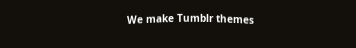We make Tumblr themes